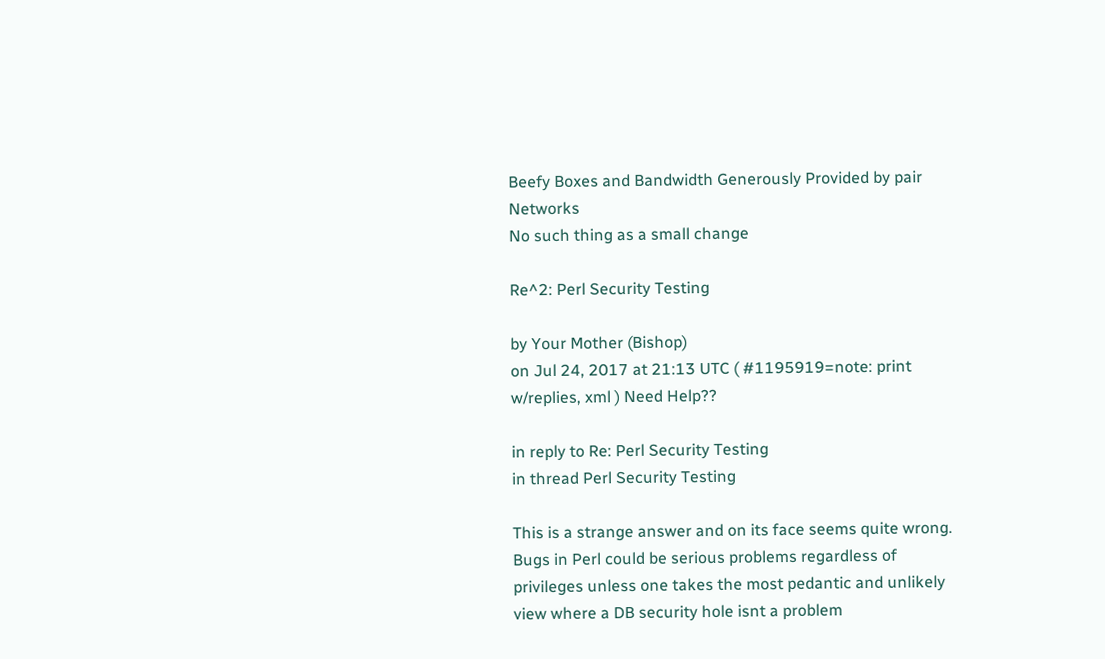Beefy Boxes and Bandwidth Generously Provided by pair Networks
No such thing as a small change

Re^2: Perl Security Testing

by Your Mother (Bishop)
on Jul 24, 2017 at 21:13 UTC ( #1195919=note: print w/replies, xml ) Need Help??

in reply to Re: Perl Security Testing
in thread Perl Security Testing

This is a strange answer and on its face seems quite wrong. Bugs in Perl could be serious problems regardless of privileges unless one takes the most pedantic and unlikely view where a DB security hole isnt a problem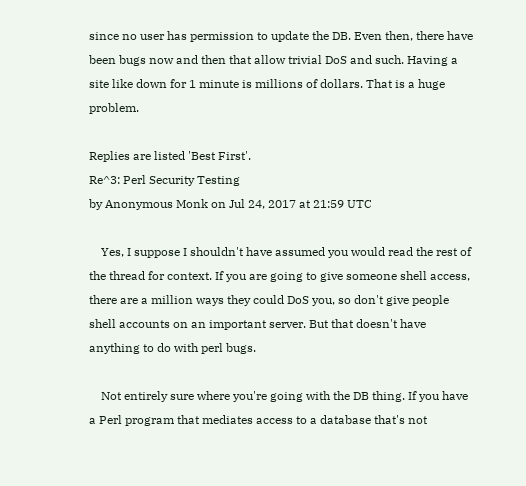since no user has permission to update the DB. Even then, there have been bugs now and then that allow trivial DoS and such. Having a site like down for 1 minute is millions of dollars. That is a huge problem.

Replies are listed 'Best First'.
Re^3: Perl Security Testing
by Anonymous Monk on Jul 24, 2017 at 21:59 UTC

    Yes, I suppose I shouldn't have assumed you would read the rest of the thread for context. If you are going to give someone shell access, there are a million ways they could DoS you, so don't give people shell accounts on an important server. But that doesn't have anything to do with perl bugs.

    Not entirely sure where you're going with the DB thing. If you have a Perl program that mediates access to a database that's not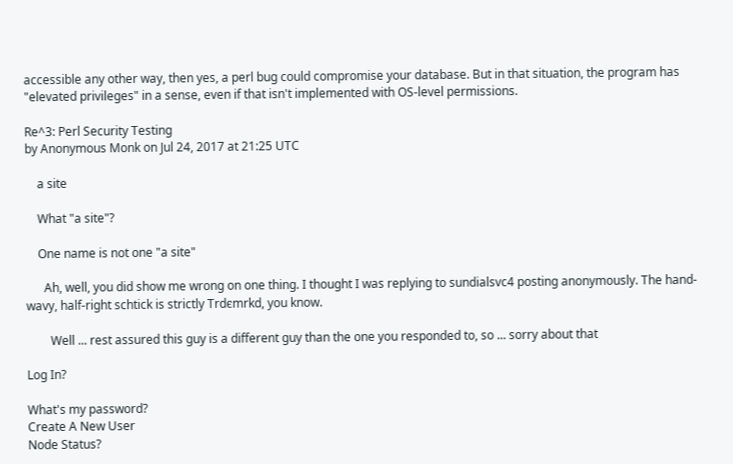accessible any other way, then yes, a perl bug could compromise your database. But in that situation, the program has "elevated privileges" in a sense, even if that isn't implemented with OS-level permissions.

Re^3: Perl Security Testing
by Anonymous Monk on Jul 24, 2017 at 21:25 UTC

    a site

    What "a site"?

    One name is not one "a site"

      Ah, well, you did show me wrong on one thing. I thought I was replying to sundialsvc4 posting anonymously. The hand-wavy, half-right schtick is strictly Trdϵmrkd, you know.

        Well ... rest assured this guy is a different guy than the one you responded to, so ... sorry about that

Log In?

What's my password?
Create A New User
Node Status?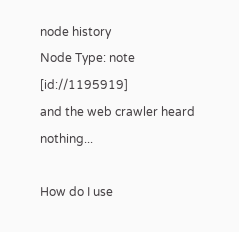node history
Node Type: note [id://1195919]
and the web crawler heard nothing...

How do I use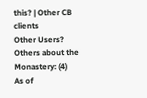this? | Other CB clients
Other Users?
Others about the Monastery: (4)
As of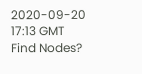2020-09-20 17:13 GMT
Find Nodes?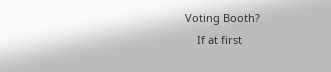Voting Booth?
    If at first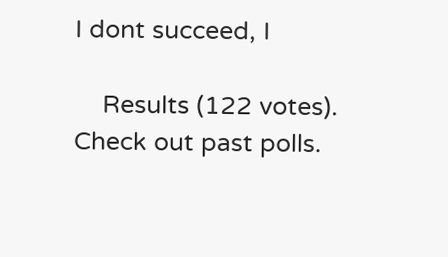I dont succeed, I

    Results (122 votes). Check out past polls.